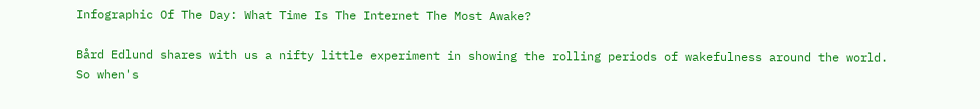Infographic Of The Day: What Time Is The Internet The Most Awake?

Bård Edlund shares with us a nifty little experiment in showing the rolling periods of wakefulness around the world. So when's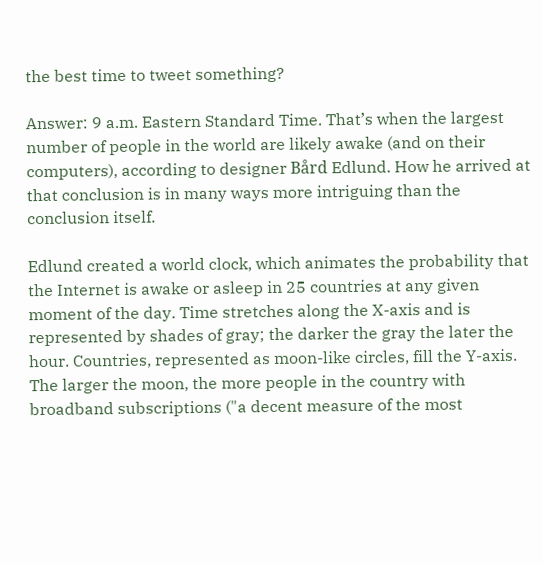the best time to tweet something?

Answer: 9 a.m. Eastern Standard Time. That’s when the largest number of people in the world are likely awake (and on their computers), according to designer Bård Edlund. How he arrived at that conclusion is in many ways more intriguing than the conclusion itself.

Edlund created a world clock, which animates the probability that the Internet is awake or asleep in 25 countries at any given moment of the day. Time stretches along the X-axis and is represented by shades of gray; the darker the gray the later the hour. Countries, represented as moon-like circles, fill the Y-axis. The larger the moon, the more people in the country with broadband subscriptions ("a decent measure of the most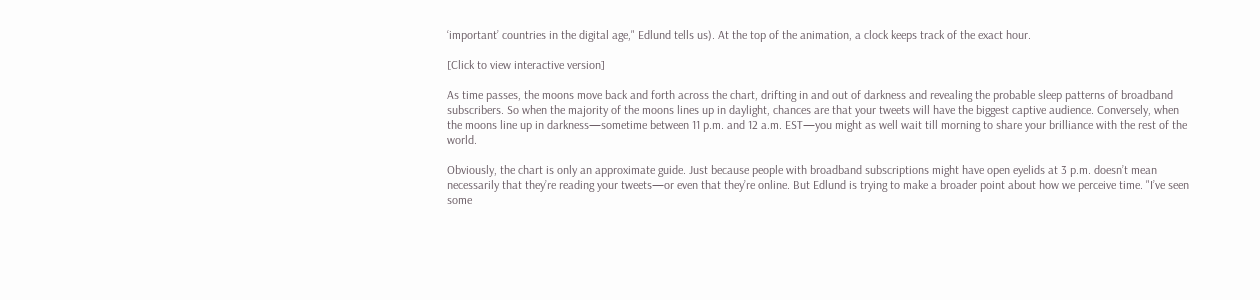‘important’ countries in the digital age," Edlund tells us). At the top of the animation, a clock keeps track of the exact hour.

[Click to view interactive version]

As time passes, the moons move back and forth across the chart, drifting in and out of darkness and revealing the probable sleep patterns of broadband subscribers. So when the majority of the moons lines up in daylight, chances are that your tweets will have the biggest captive audience. Conversely, when the moons line up in darkness—sometime between 11 p.m. and 12 a.m. EST—you might as well wait till morning to share your brilliance with the rest of the world.

Obviously, the chart is only an approximate guide. Just because people with broadband subscriptions might have open eyelids at 3 p.m. doesn’t mean necessarily that they’re reading your tweets—or even that they’re online. But Edlund is trying to make a broader point about how we perceive time. "I’ve seen some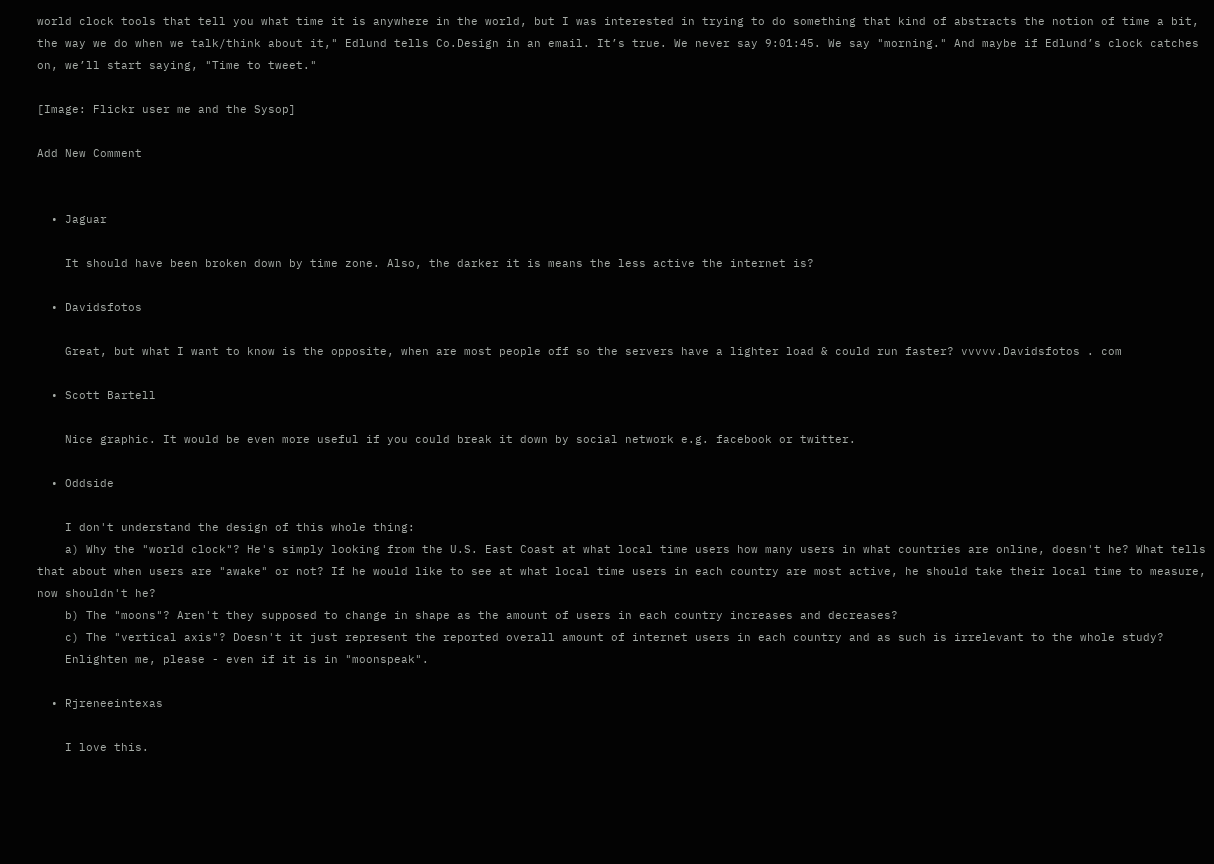world clock tools that tell you what time it is anywhere in the world, but I was interested in trying to do something that kind of abstracts the notion of time a bit, the way we do when we talk/think about it," Edlund tells Co.Design in an email. It’s true. We never say 9:01:45. We say "morning." And maybe if Edlund’s clock catches on, we’ll start saying, "Time to tweet."

[Image: Flickr user me and the Sysop]

Add New Comment


  • Jaguar

    It should have been broken down by time zone. Also, the darker it is means the less active the internet is?

  • Davidsfotos

    Great, but what I want to know is the opposite, when are most people off so the servers have a lighter load & could run faster? vvvvv.Davidsfotos . com

  • Scott Bartell

    Nice graphic. It would be even more useful if you could break it down by social network e.g. facebook or twitter.

  • Oddside

    I don't understand the design of this whole thing:
    a) Why the "world clock"? He's simply looking from the U.S. East Coast at what local time users how many users in what countries are online, doesn't he? What tells that about when users are "awake" or not? If he would like to see at what local time users in each country are most active, he should take their local time to measure, now shouldn't he?
    b) The "moons"? Aren't they supposed to change in shape as the amount of users in each country increases and decreases?
    c) The "vertical axis"? Doesn't it just represent the reported overall amount of internet users in each country and as such is irrelevant to the whole study?
    Enlighten me, please - even if it is in "moonspeak".

  • Rjreneeintexas

    I love this.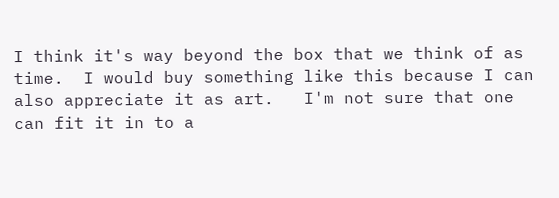I think it's way beyond the box that we think of as time.  I would buy something like this because I can also appreciate it as art.   I'm not sure that one can fit it in to a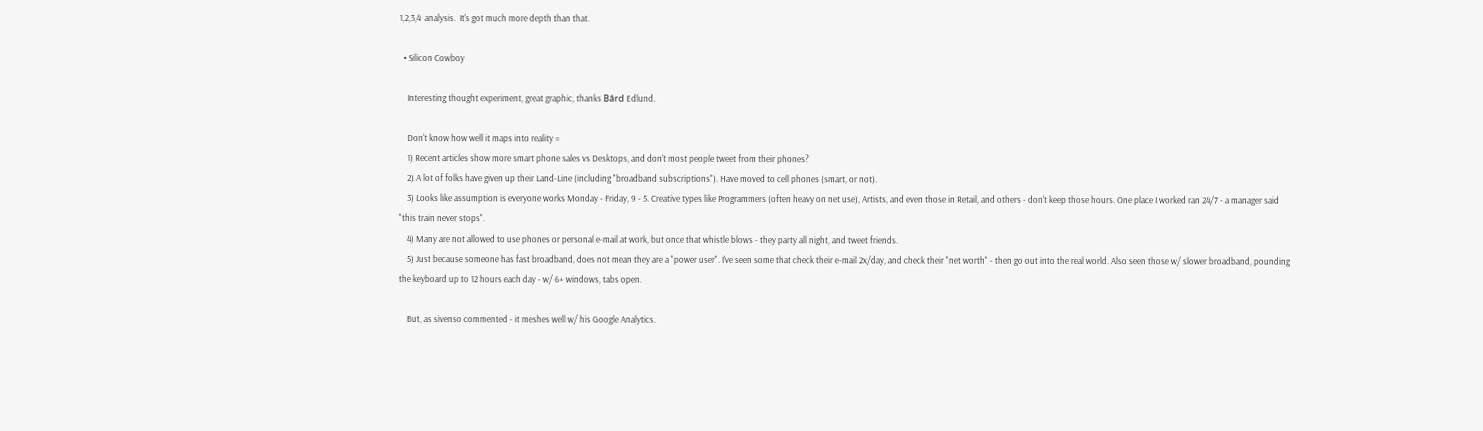1,2,3,4  analysis.  It's got much more depth than that.

  • Silicon Cowboy

    Interesting thought experiment, great graphic, thanks Bård Edlund.

    Don't know how well it maps into reality =
    1) Recent articles show more smart phone sales vs Desktops, and don't most people tweet from their phones?
    2) A lot of folks have given up their Land-Line (including "broadband subscriptions"). Have moved to cell phones (smart, or not).
    3) Looks like assumption is everyone works Monday - Friday, 9 - 5. Creative types like Programmers (often heavy on net use), Artists, and even those in Retail, and others - don't keep those hours. One place I worked ran 24/7 - a manager said "this train never stops".
    4) Many are not allowed to use phones or personal e-mail at work, but once that whistle blows - they party all night, and tweet friends.
    5) Just because someone has fast broadband, does not mean they are a "power user". I've seen some that check their e-mail 2x/day, and check their "net worth" - then go out into the real world. Also seen those w/ slower broadband, pounding the keyboard up to 12 hours each day - w/ 6+ windows, tabs open.

    But, as sivenso commented - it meshes well w/ his Google Analytics.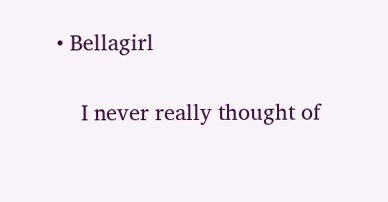• Bellagirl

    I never really thought of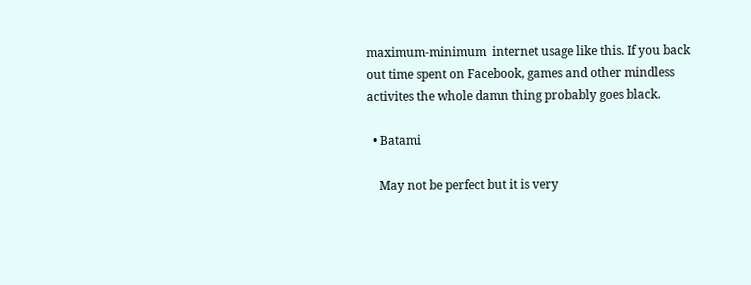maximum-minimum  internet usage like this. If you back out time spent on Facebook, games and other mindless activites the whole damn thing probably goes black.

  • Batami

    May not be perfect but it is very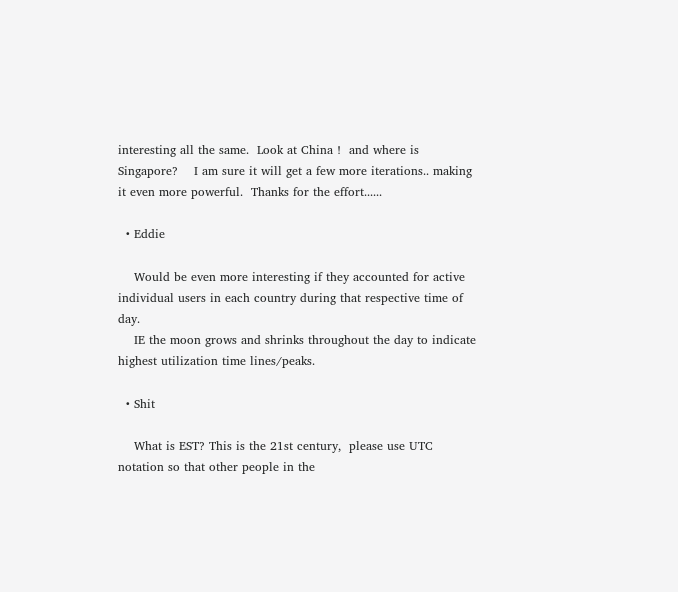interesting all the same.  Look at China !  and where is Singapore?    I am sure it will get a few more iterations.. making it even more powerful.  Thanks for the effort......

  • Eddie

    Would be even more interesting if they accounted for active individual users in each country during that respective time of day.
    IE the moon grows and shrinks throughout the day to indicate highest utilization time lines/peaks.

  • Shit

    What is EST? This is the 21st century,  please use UTC notation so that other people in the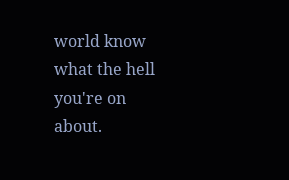world know what the hell you're on about.